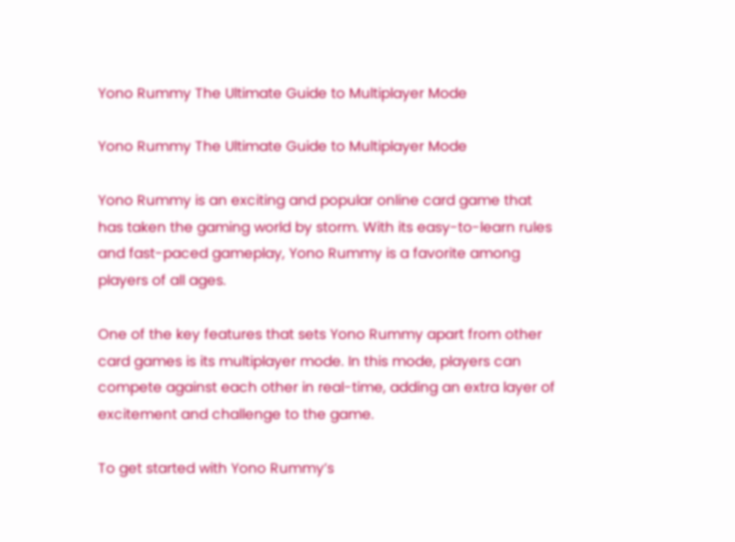Yono Rummy The Ultimate Guide to Multiplayer Mode

Yono Rummy The Ultimate Guide to Multiplayer Mode

Yono Rummy is an exciting and popular online card game that has taken the gaming world by storm. With its easy-to-learn rules and fast-paced gameplay, Yono Rummy is a favorite among players of all ages.

One of the key features that sets Yono Rummy apart from other card games is its multiplayer mode. In this mode, players can compete against each other in real-time, adding an extra layer of excitement and challenge to the game.

To get started with Yono Rummy’s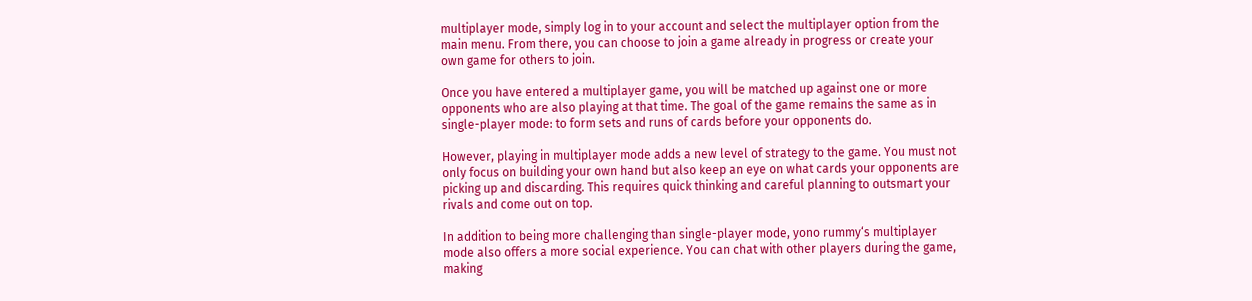multiplayer mode, simply log in to your account and select the multiplayer option from the main menu. From there, you can choose to join a game already in progress or create your own game for others to join.

Once you have entered a multiplayer game, you will be matched up against one or more opponents who are also playing at that time. The goal of the game remains the same as in single-player mode: to form sets and runs of cards before your opponents do.

However, playing in multiplayer mode adds a new level of strategy to the game. You must not only focus on building your own hand but also keep an eye on what cards your opponents are picking up and discarding. This requires quick thinking and careful planning to outsmart your rivals and come out on top.

In addition to being more challenging than single-player mode, yono rummy‘s multiplayer mode also offers a more social experience. You can chat with other players during the game, making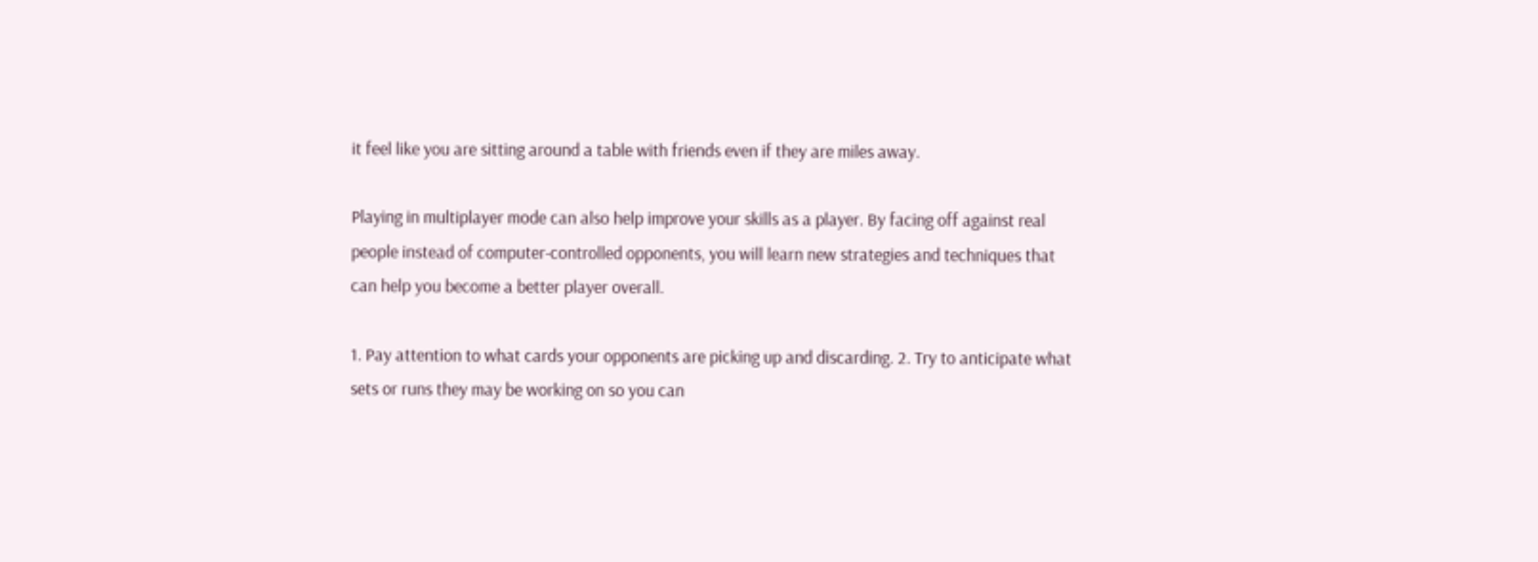it feel like you are sitting around a table with friends even if they are miles away.

Playing in multiplayer mode can also help improve your skills as a player. By facing off against real people instead of computer-controlled opponents, you will learn new strategies and techniques that can help you become a better player overall.

1. Pay attention to what cards your opponents are picking up and discarding. 2. Try to anticipate what sets or runs they may be working on so you can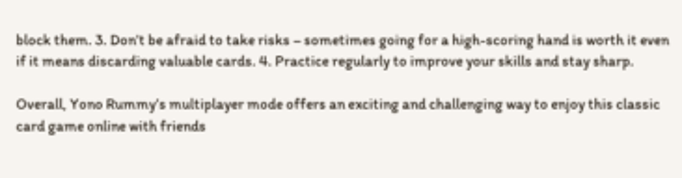block them. 3. Don’t be afraid to take risks – sometimes going for a high-scoring hand is worth it even if it means discarding valuable cards. 4. Practice regularly to improve your skills and stay sharp.

Overall, Yono Rummy’s multiplayer mode offers an exciting and challenging way to enjoy this classic card game online with friends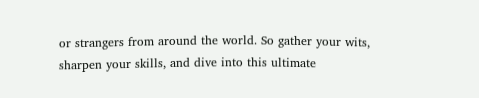or strangers from around the world. So gather your wits, sharpen your skills, and dive into this ultimate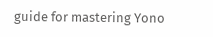guide for mastering Yono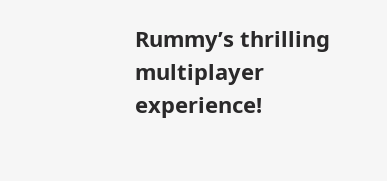Rummy’s thrilling multiplayer experience!